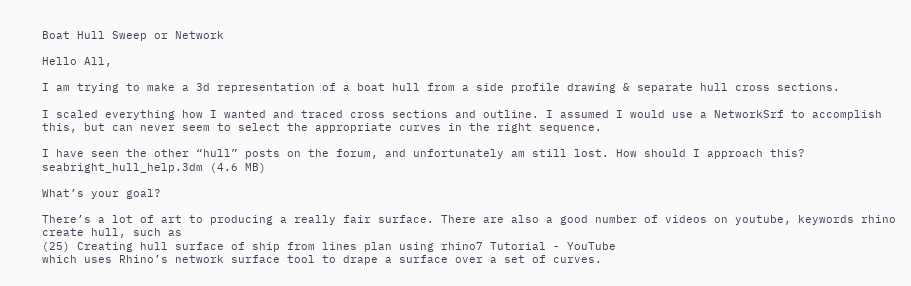Boat Hull Sweep or Network

Hello All,

I am trying to make a 3d representation of a boat hull from a side profile drawing & separate hull cross sections.

I scaled everything how I wanted and traced cross sections and outline. I assumed I would use a NetworkSrf to accomplish this, but can never seem to select the appropriate curves in the right sequence.

I have seen the other “hull” posts on the forum, and unfortunately am still lost. How should I approach this?
seabright_hull_help.3dm (4.6 MB)

What’s your goal?

There’s a lot of art to producing a really fair surface. There are also a good number of videos on youtube, keywords rhino create hull, such as
(25) Creating hull surface of ship from lines plan using rhino7 Tutorial - YouTube
which uses Rhino’s network surface tool to drape a surface over a set of curves.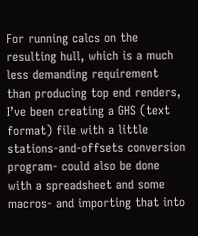For running calcs on the resulting hull, which is a much less demanding requirement than producing top end renders, I’ve been creating a GHS (text format) file with a little stations-and-offsets conversion program- could also be done with a spreadsheet and some macros- and importing that into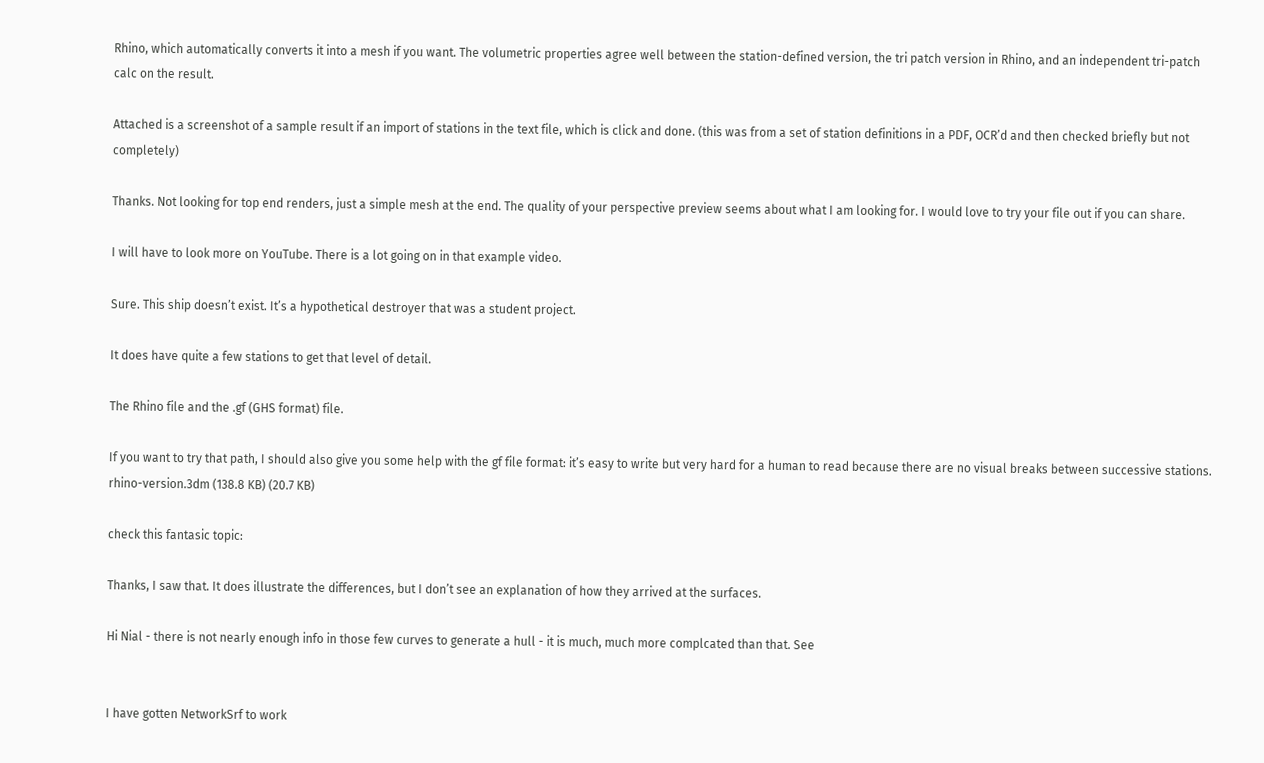Rhino, which automatically converts it into a mesh if you want. The volumetric properties agree well between the station-defined version, the tri patch version in Rhino, and an independent tri-patch calc on the result.

Attached is a screenshot of a sample result if an import of stations in the text file, which is click and done. (this was from a set of station definitions in a PDF, OCR’d and then checked briefly but not completely)

Thanks. Not looking for top end renders, just a simple mesh at the end. The quality of your perspective preview seems about what I am looking for. I would love to try your file out if you can share.

I will have to look more on YouTube. There is a lot going on in that example video.

Sure. This ship doesn’t exist. It’s a hypothetical destroyer that was a student project.

It does have quite a few stations to get that level of detail.

The Rhino file and the .gf (GHS format) file.

If you want to try that path, I should also give you some help with the gf file format: it’s easy to write but very hard for a human to read because there are no visual breaks between successive stations.
rhino-version.3dm (138.8 KB) (20.7 KB)

check this fantasic topic:

Thanks, I saw that. It does illustrate the differences, but I don’t see an explanation of how they arrived at the surfaces.

Hi Nial - there is not nearly enough info in those few curves to generate a hull - it is much, much more complcated than that. See


I have gotten NetworkSrf to work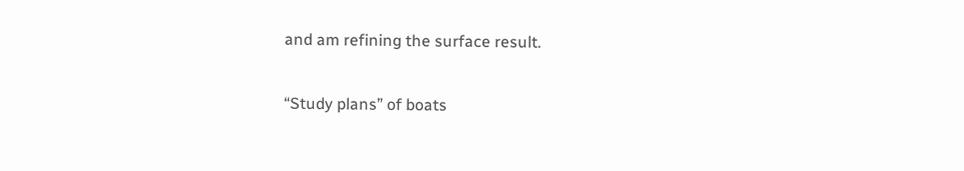and am refining the surface result.

“Study plans” of boats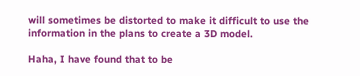will sometimes be distorted to make it difficult to use the information in the plans to create a 3D model.

Haha, I have found that to be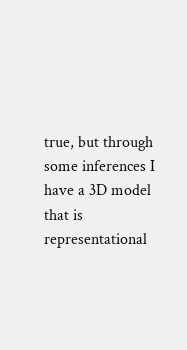true, but through some inferences I have a 3D model that is representational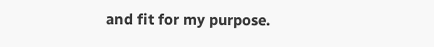and fit for my purpose.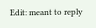Edit: meant to reply